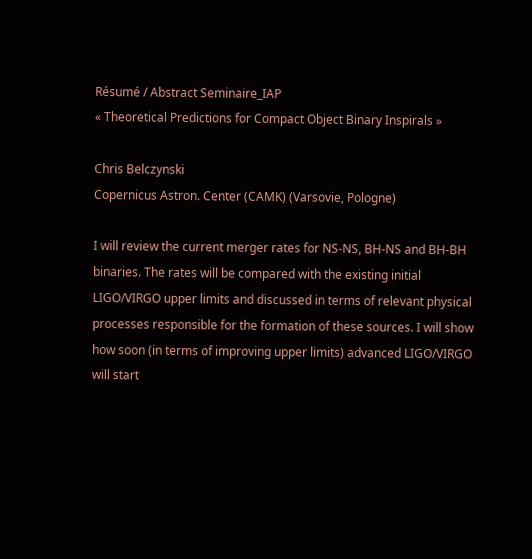Résumé / Abstract Seminaire_IAP
« Theoretical Predictions for Compact Object Binary Inspirals »

Chris Belczynski
Copernicus Astron. Center (CAMK) (Varsovie, Pologne)

I will review the current merger rates for NS-NS, BH-NS and BH-BH binaries. The rates will be compared with the existing initial LIGO/VIRGO upper limits and discussed in terms of relevant physical processes responsible for the formation of these sources. I will show how soon (in terms of improving upper limits) advanced LIGO/VIRGO will start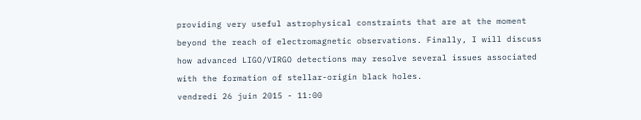providing very useful astrophysical constraints that are at the moment beyond the reach of electromagnetic observations. Finally, I will discuss how advanced LIGO/VIRGO detections may resolve several issues associated with the formation of stellar-origin black holes.
vendredi 26 juin 2015 - 11:00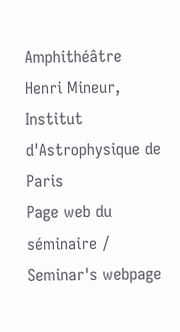Amphithéâtre Henri Mineur, Institut d'Astrophysique de Paris
Page web du séminaire / Seminar's webpage